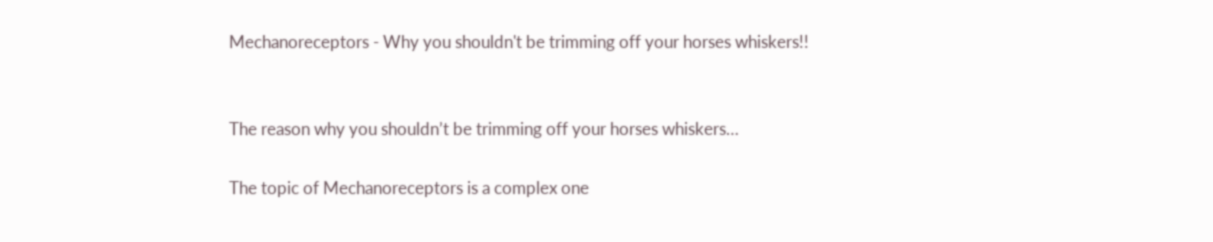Mechanoreceptors - Why you shouldn't be trimming off your horses whiskers!!


The reason why you shouldn’t be trimming off your horses whiskers…

The topic of Mechanoreceptors is a complex one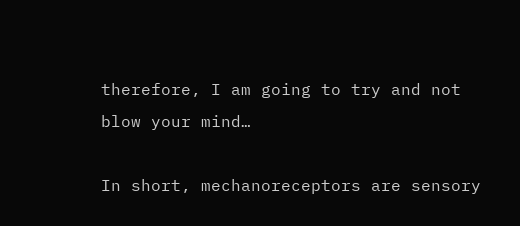therefore, I am going to try and not blow your mind…

In short, mechanoreceptors are sensory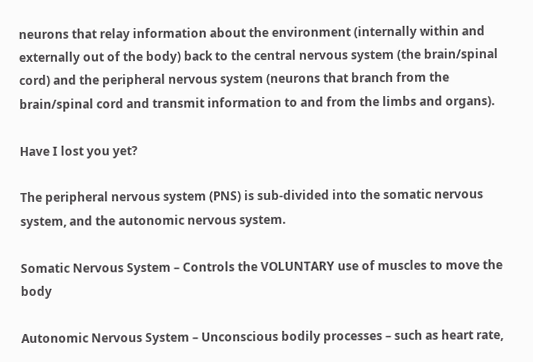neurons that relay information about the environment (internally within and externally out of the body) back to the central nervous system (the brain/spinal cord) and the peripheral nervous system (neurons that branch from the brain/spinal cord and transmit information to and from the limbs and organs).

Have I lost you yet?

The peripheral nervous system (PNS) is sub-divided into the somatic nervous system, and the autonomic nervous system.

Somatic Nervous System – Controls the VOLUNTARY use of muscles to move the body

Autonomic Nervous System – Unconscious bodily processes – such as heart rate,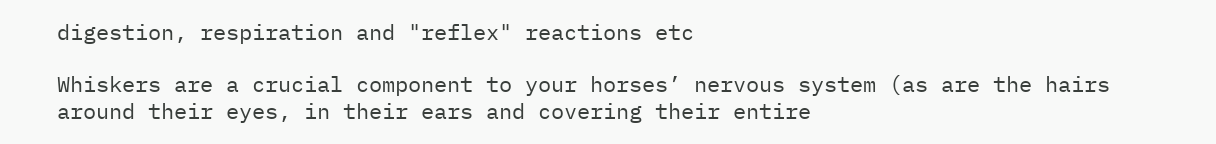digestion, respiration and "reflex" reactions etc

Whiskers are a crucial component to your horses’ nervous system (as are the hairs around their eyes, in their ears and covering their entire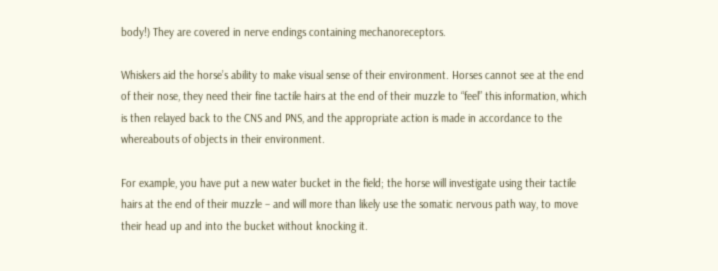body!) They are covered in nerve endings containing mechanoreceptors.

Whiskers aid the horse’s ability to make visual sense of their environment. Horses cannot see at the end of their nose, they need their fine tactile hairs at the end of their muzzle to “feel” this information, which is then relayed back to the CNS and PNS, and the appropriate action is made in accordance to the whereabouts of objects in their environment.

For example, you have put a new water bucket in the field; the horse will investigate using their tactile hairs at the end of their muzzle – and will more than likely use the somatic nervous path way, to move their head up and into the bucket without knocking it.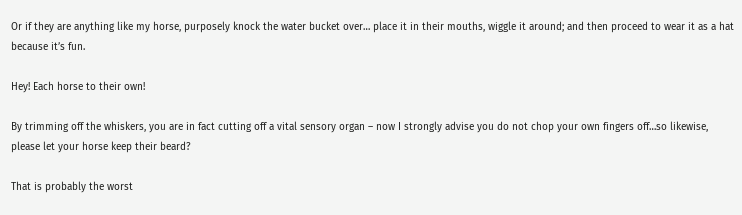Or if they are anything like my horse, purposely knock the water bucket over… place it in their mouths, wiggle it around; and then proceed to wear it as a hat because it’s fun.

Hey! Each horse to their own!

By trimming off the whiskers, you are in fact cutting off a vital sensory organ – now I strongly advise you do not chop your own fingers off…so likewise, please let your horse keep their beard?

That is probably the worst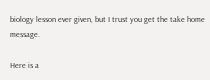biology lesson ever given, but I trust you get the take home message.

Here is a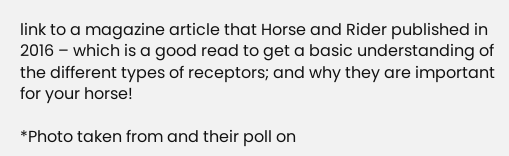link to a magazine article that Horse and Rider published in 2016 – which is a good read to get a basic understanding of the different types of receptors; and why they are important for your horse!

*Photo taken from and their poll on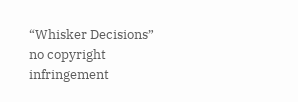“Whisker Decisions” no copyright infringement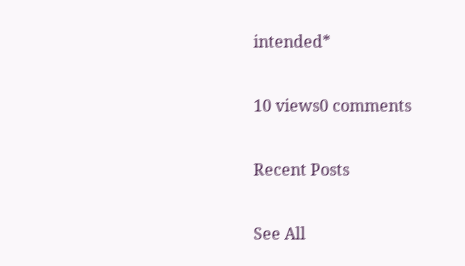intended*

10 views0 comments

Recent Posts

See All